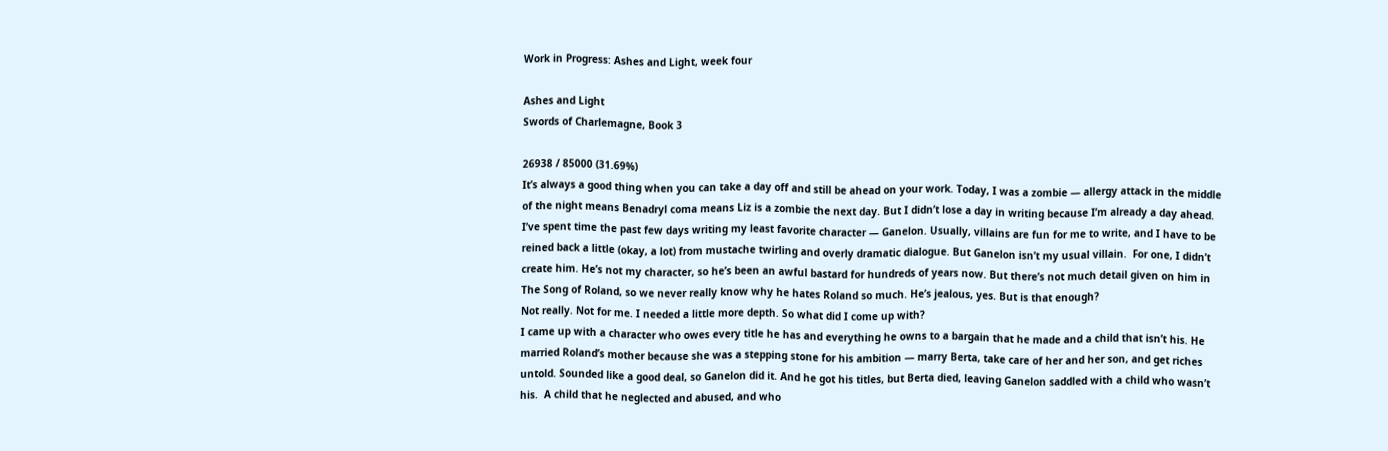Work in Progress: Ashes and Light, week four

Ashes and Light
Swords of Charlemagne, Book 3

26938 / 85000 (31.69%)
It’s always a good thing when you can take a day off and still be ahead on your work. Today, I was a zombie — allergy attack in the middle of the night means Benadryl coma means Liz is a zombie the next day. But I didn’t lose a day in writing because I’m already a day ahead.
I’ve spent time the past few days writing my least favorite character — Ganelon. Usually, villains are fun for me to write, and I have to be reined back a little (okay, a lot) from mustache twirling and overly dramatic dialogue. But Ganelon isn’t my usual villain.  For one, I didn’t create him. He’s not my character, so he’s been an awful bastard for hundreds of years now. But there’s not much detail given on him in The Song of Roland, so we never really know why he hates Roland so much. He’s jealous, yes. But is that enough?
Not really. Not for me. I needed a little more depth. So what did I come up with?
I came up with a character who owes every title he has and everything he owns to a bargain that he made and a child that isn’t his. He married Roland’s mother because she was a stepping stone for his ambition — marry Berta, take care of her and her son, and get riches untold. Sounded like a good deal, so Ganelon did it. And he got his titles, but Berta died, leaving Ganelon saddled with a child who wasn’t his.  A child that he neglected and abused, and who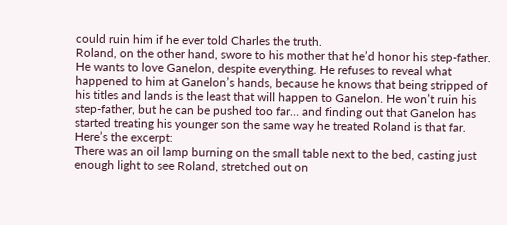could ruin him if he ever told Charles the truth.
Roland, on the other hand, swore to his mother that he’d honor his step-father. He wants to love Ganelon, despite everything. He refuses to reveal what happened to him at Ganelon’s hands, because he knows that being stripped of his titles and lands is the least that will happen to Ganelon. He won’t ruin his step-father, but he can be pushed too far… and finding out that Ganelon has started treating his younger son the same way he treated Roland is that far.
Here’s the excerpt:
There was an oil lamp burning on the small table next to the bed, casting just enough light to see Roland, stretched out on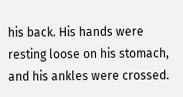his back. His hands were resting loose on his stomach, and his ankles were crossed.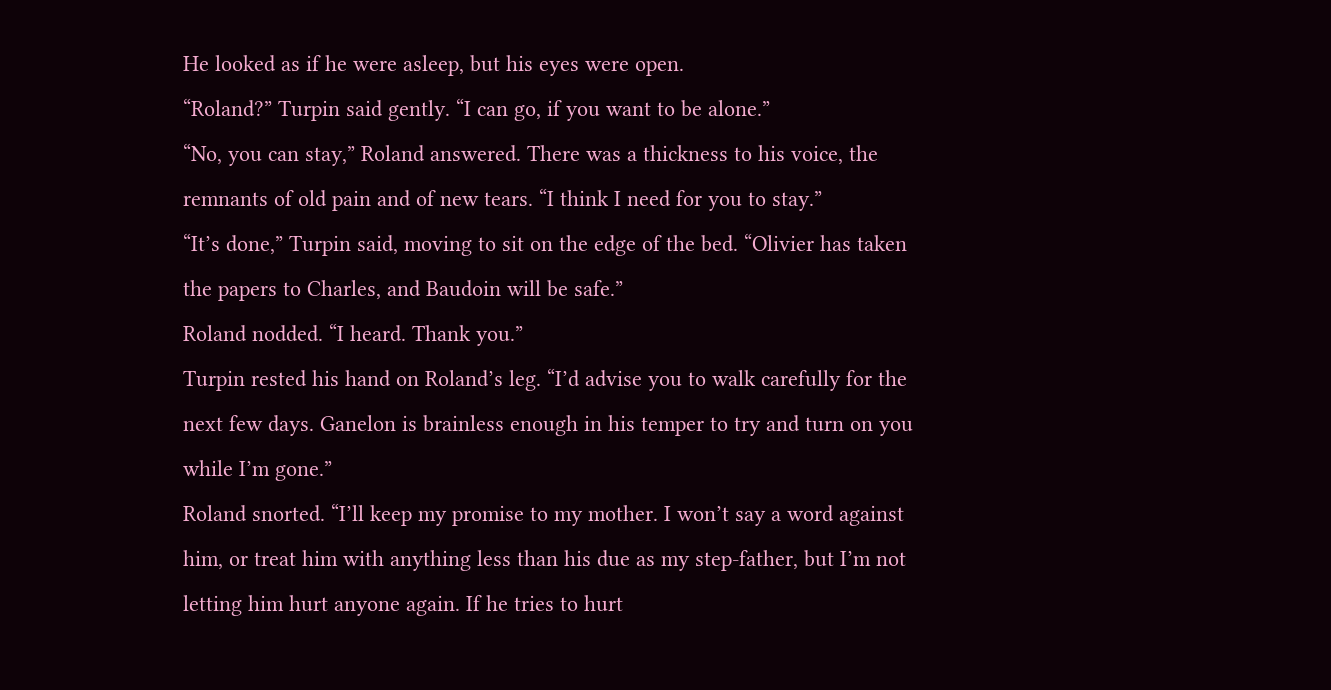He looked as if he were asleep, but his eyes were open.
“Roland?” Turpin said gently. “I can go, if you want to be alone.”
“No, you can stay,” Roland answered. There was a thickness to his voice, the remnants of old pain and of new tears. “I think I need for you to stay.”
“It’s done,” Turpin said, moving to sit on the edge of the bed. “Olivier has taken the papers to Charles, and Baudoin will be safe.”
Roland nodded. “I heard. Thank you.”
Turpin rested his hand on Roland’s leg. “I’d advise you to walk carefully for the next few days. Ganelon is brainless enough in his temper to try and turn on you while I’m gone.”
Roland snorted. “I’ll keep my promise to my mother. I won’t say a word against him, or treat him with anything less than his due as my step-father, but I’m not letting him hurt anyone again. If he tries to hurt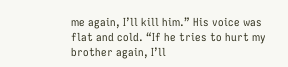me again, I’ll kill him.” His voice was flat and cold. “If he tries to hurt my brother again, I’ll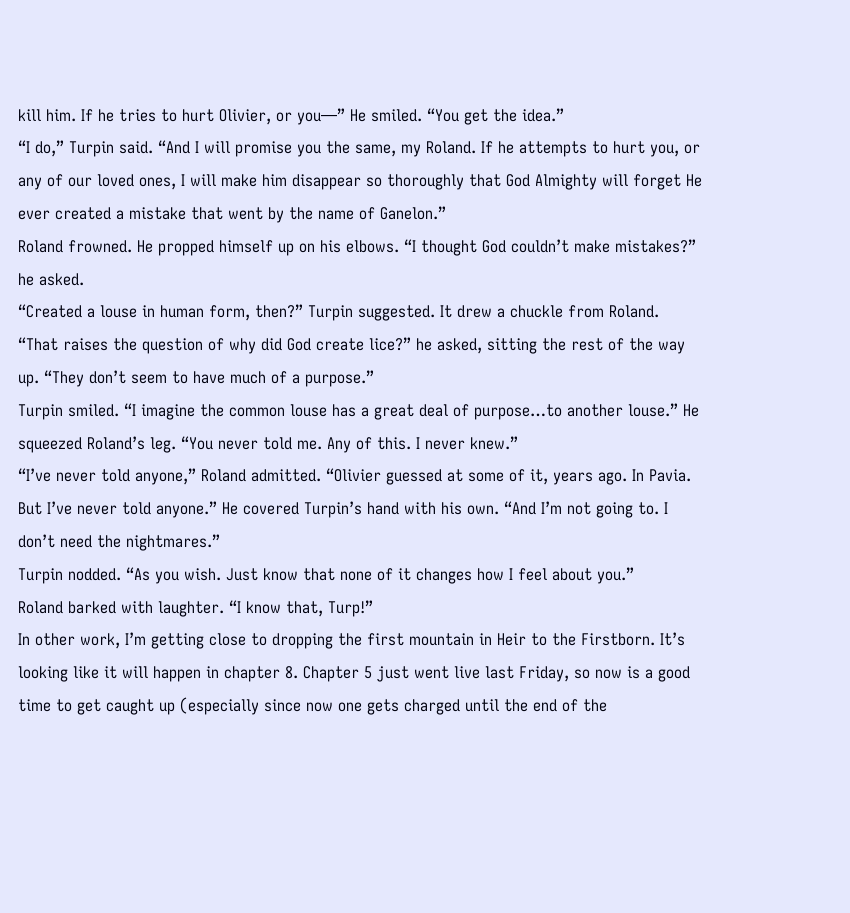kill him. If he tries to hurt Olivier, or you—” He smiled. “You get the idea.”
“I do,” Turpin said. “And I will promise you the same, my Roland. If he attempts to hurt you, or any of our loved ones, I will make him disappear so thoroughly that God Almighty will forget He ever created a mistake that went by the name of Ganelon.”
Roland frowned. He propped himself up on his elbows. “I thought God couldn’t make mistakes?” he asked.
“Created a louse in human form, then?” Turpin suggested. It drew a chuckle from Roland.
“That raises the question of why did God create lice?” he asked, sitting the rest of the way up. “They don’t seem to have much of a purpose.”
Turpin smiled. “I imagine the common louse has a great deal of purpose…to another louse.” He squeezed Roland’s leg. “You never told me. Any of this. I never knew.”
“I’ve never told anyone,” Roland admitted. “Olivier guessed at some of it, years ago. In Pavia. But I’ve never told anyone.” He covered Turpin’s hand with his own. “And I’m not going to. I don’t need the nightmares.”
Turpin nodded. “As you wish. Just know that none of it changes how I feel about you.”
Roland barked with laughter. “I know that, Turp!”
In other work, I’m getting close to dropping the first mountain in Heir to the Firstborn. It’s looking like it will happen in chapter 8. Chapter 5 just went live last Friday, so now is a good time to get caught up (especially since now one gets charged until the end of the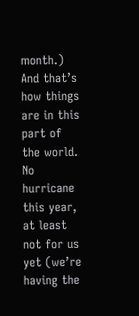month.)
And that’s how things are in this part of the world. No hurricane this year, at least not for us yet (we’re having the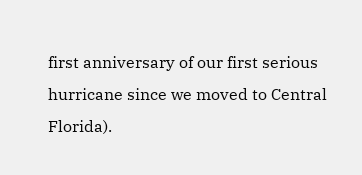first anniversary of our first serious hurricane since we moved to Central Florida).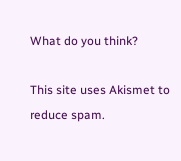What do you think?

This site uses Akismet to reduce spam.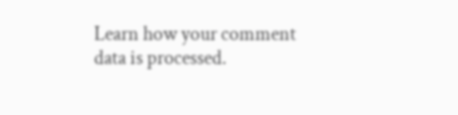Learn how your comment data is processed.